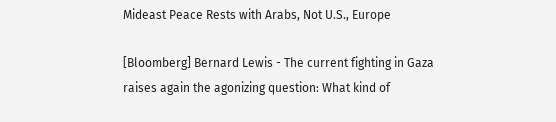Mideast Peace Rests with Arabs, Not U.S., Europe

[Bloomberg] Bernard Lewis - The current fighting in Gaza raises again the agonizing question: What kind of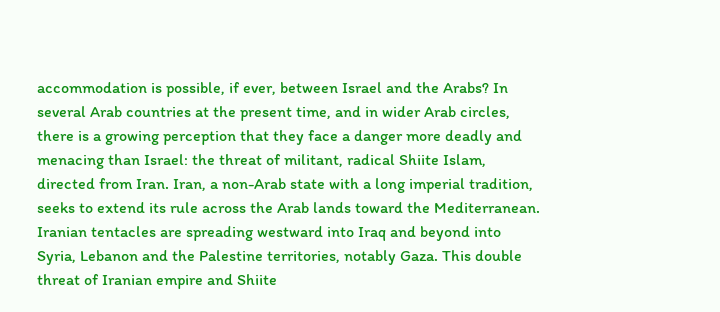accommodation is possible, if ever, between Israel and the Arabs? In several Arab countries at the present time, and in wider Arab circles, there is a growing perception that they face a danger more deadly and menacing than Israel: the threat of militant, radical Shiite Islam, directed from Iran. Iran, a non-Arab state with a long imperial tradition, seeks to extend its rule across the Arab lands toward the Mediterranean. Iranian tentacles are spreading westward into Iraq and beyond into Syria, Lebanon and the Palestine territories, notably Gaza. This double threat of Iranian empire and Shiite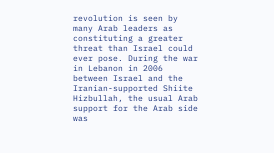revolution is seen by many Arab leaders as constituting a greater threat than Israel could ever pose. During the war in Lebanon in 2006 between Israel and the Iranian-supported Shiite Hizbullah, the usual Arab support for the Arab side was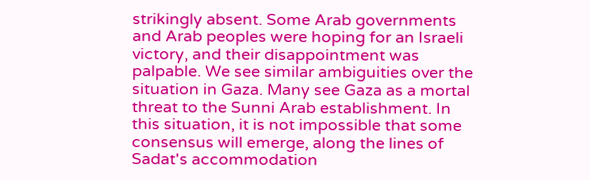strikingly absent. Some Arab governments and Arab peoples were hoping for an Israeli victory, and their disappointment was palpable. We see similar ambiguities over the situation in Gaza. Many see Gaza as a mortal threat to the Sunni Arab establishment. In this situation, it is not impossible that some consensus will emerge, along the lines of Sadat's accommodation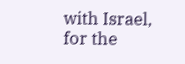with Israel, for the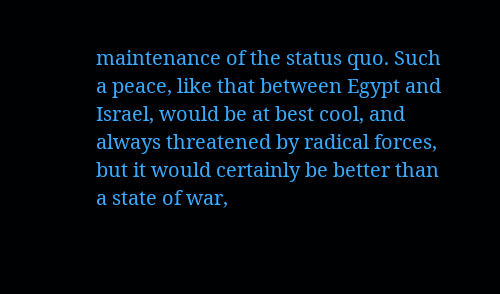maintenance of the status quo. Such a peace, like that between Egypt and Israel, would be at best cool, and always threatened by radical forces, but it would certainly be better than a state of war,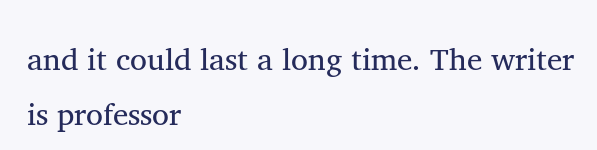and it could last a long time. The writer is professor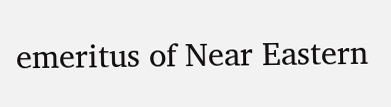emeritus of Near Eastern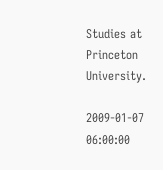Studies at Princeton University.

2009-01-07 06:00:00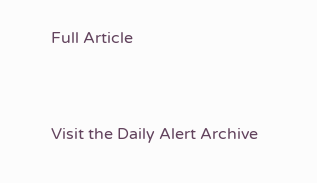Full Article


Visit the Daily Alert Archive